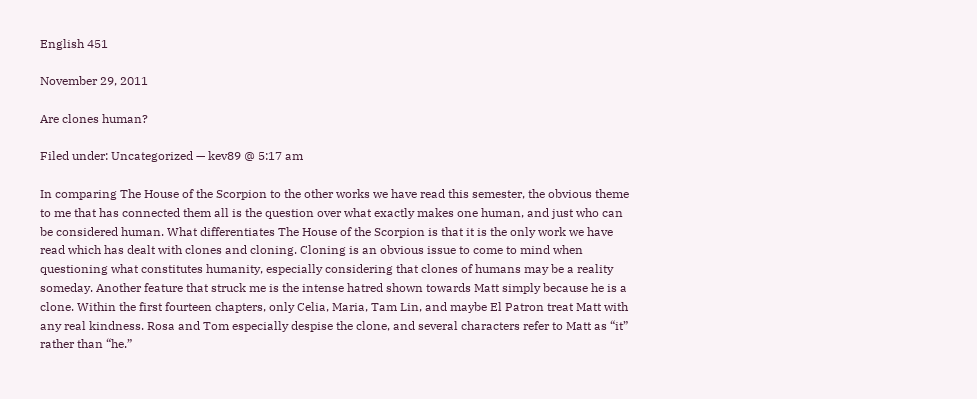English 451

November 29, 2011

Are clones human?

Filed under: Uncategorized — kev89 @ 5:17 am

In comparing The House of the Scorpion to the other works we have read this semester, the obvious theme to me that has connected them all is the question over what exactly makes one human, and just who can be considered human. What differentiates The House of the Scorpion is that it is the only work we have read which has dealt with clones and cloning. Cloning is an obvious issue to come to mind when questioning what constitutes humanity, especially considering that clones of humans may be a reality someday. Another feature that struck me is the intense hatred shown towards Matt simply because he is a clone. Within the first fourteen chapters, only Celia, Maria, Tam Lin, and maybe El Patron treat Matt with any real kindness. Rosa and Tom especially despise the clone, and several characters refer to Matt as “it” rather than “he.”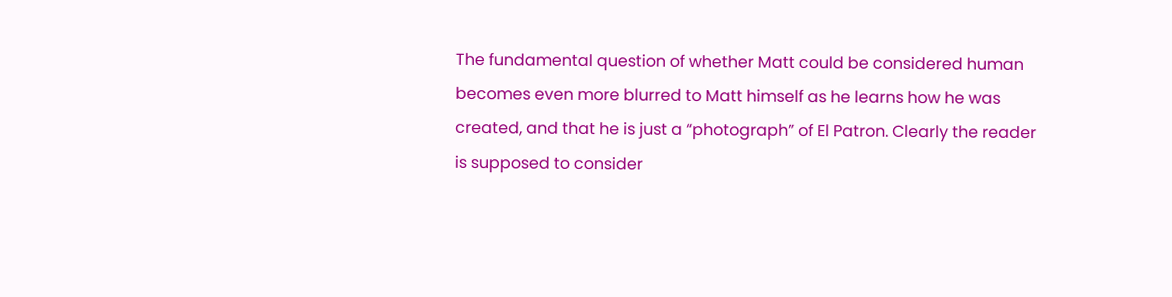The fundamental question of whether Matt could be considered human becomes even more blurred to Matt himself as he learns how he was created, and that he is just a “photograph” of El Patron. Clearly the reader is supposed to consider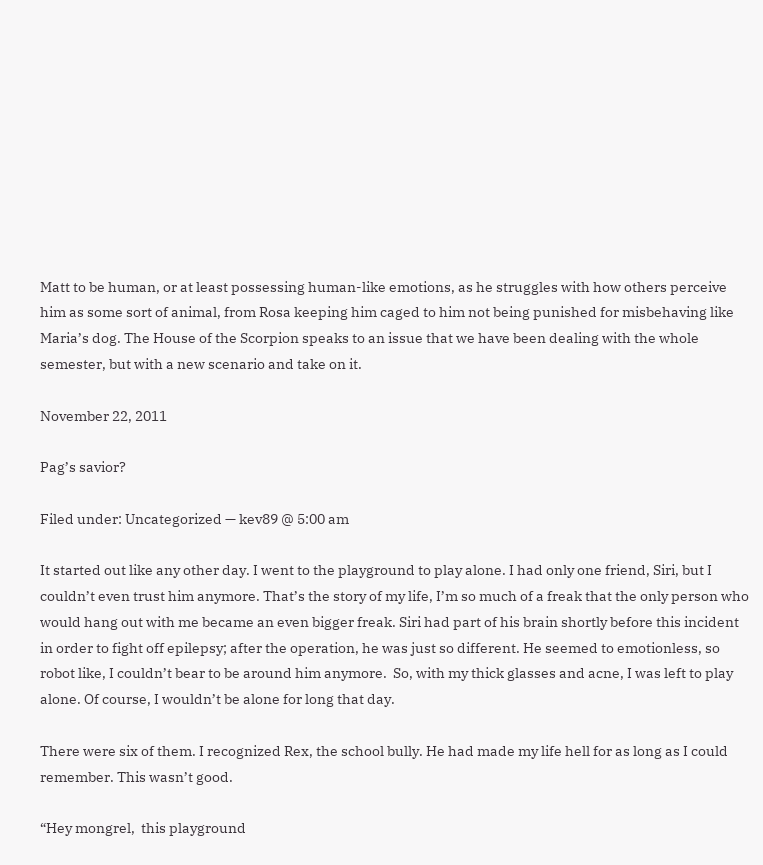Matt to be human, or at least possessing human-like emotions, as he struggles with how others perceive him as some sort of animal, from Rosa keeping him caged to him not being punished for misbehaving like Maria’s dog. The House of the Scorpion speaks to an issue that we have been dealing with the whole semester, but with a new scenario and take on it.

November 22, 2011

Pag’s savior?

Filed under: Uncategorized — kev89 @ 5:00 am

It started out like any other day. I went to the playground to play alone. I had only one friend, Siri, but I couldn’t even trust him anymore. That’s the story of my life, I’m so much of a freak that the only person who would hang out with me became an even bigger freak. Siri had part of his brain shortly before this incident in order to fight off epilepsy; after the operation, he was just so different. He seemed to emotionless, so robot like, I couldn’t bear to be around him anymore.  So, with my thick glasses and acne, I was left to play alone. Of course, I wouldn’t be alone for long that day.

There were six of them. I recognized Rex, the school bully. He had made my life hell for as long as I could remember. This wasn’t good.

“Hey mongrel,  this playground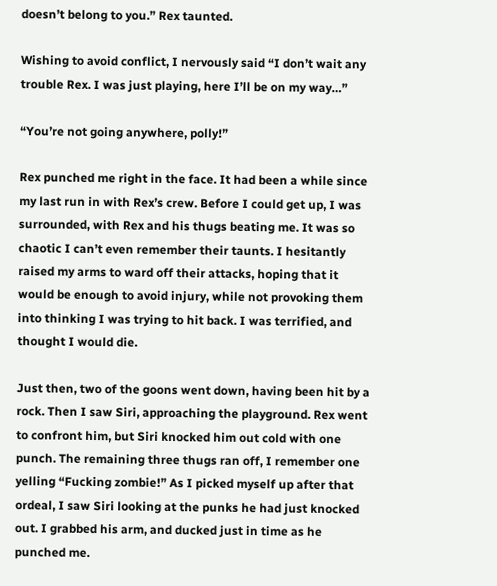doesn’t belong to you.” Rex taunted.

Wishing to avoid conflict, I nervously said “I don’t wait any trouble Rex. I was just playing, here I’ll be on my way…”

“You’re not going anywhere, polly!”

Rex punched me right in the face. It had been a while since my last run in with Rex’s crew. Before I could get up, I was surrounded, with Rex and his thugs beating me. It was so chaotic I can’t even remember their taunts. I hesitantly raised my arms to ward off their attacks, hoping that it would be enough to avoid injury, while not provoking them into thinking I was trying to hit back. I was terrified, and thought I would die.

Just then, two of the goons went down, having been hit by a rock. Then I saw Siri, approaching the playground. Rex went to confront him, but Siri knocked him out cold with one punch. The remaining three thugs ran off, I remember one yelling “Fucking zombie!” As I picked myself up after that ordeal, I saw Siri looking at the punks he had just knocked out. I grabbed his arm, and ducked just in time as he punched me.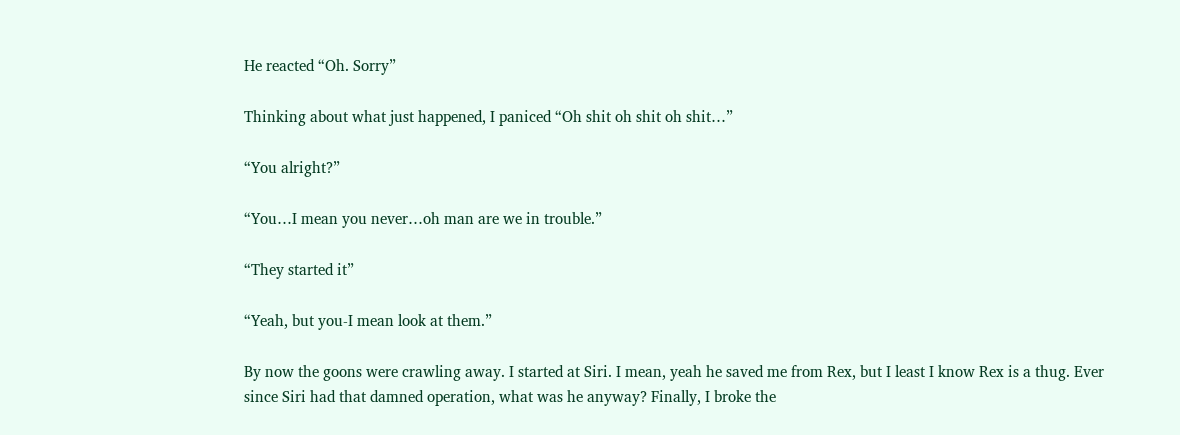He reacted “Oh. Sorry”

Thinking about what just happened, I paniced “Oh shit oh shit oh shit…”

“You alright?”

“You…I mean you never…oh man are we in trouble.”

“They started it”

“Yeah, but you-I mean look at them.”

By now the goons were crawling away. I started at Siri. I mean, yeah he saved me from Rex, but I least I know Rex is a thug. Ever since Siri had that damned operation, what was he anyway? Finally, I broke the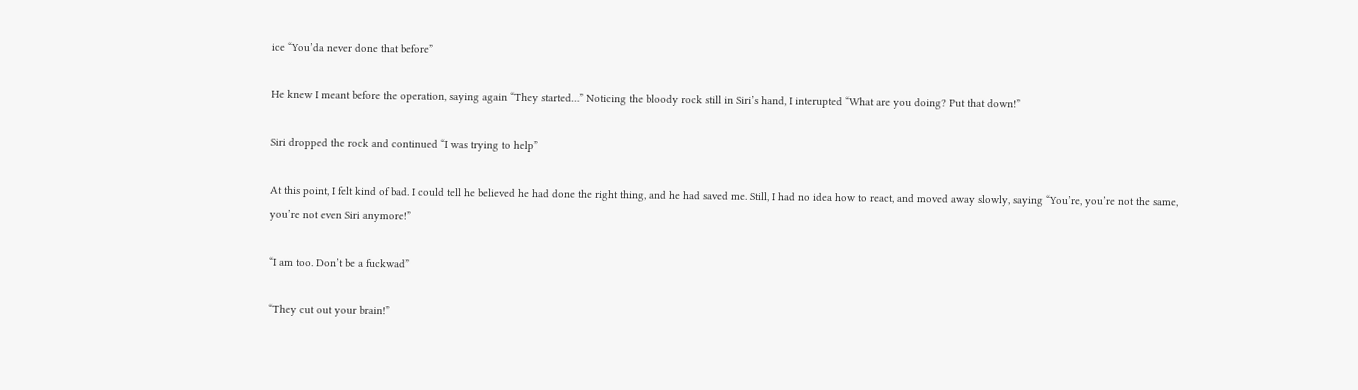ice “You’da never done that before”

He knew I meant before the operation, saying again “They started…” Noticing the bloody rock still in Siri’s hand, I interupted “What are you doing? Put that down!”

Siri dropped the rock and continued “I was trying to help”

At this point, I felt kind of bad. I could tell he believed he had done the right thing, and he had saved me. Still, I had no idea how to react, and moved away slowly, saying “You’re, you’re not the same, you’re not even Siri anymore!”

“I am too. Don’t be a fuckwad”

“They cut out your brain!”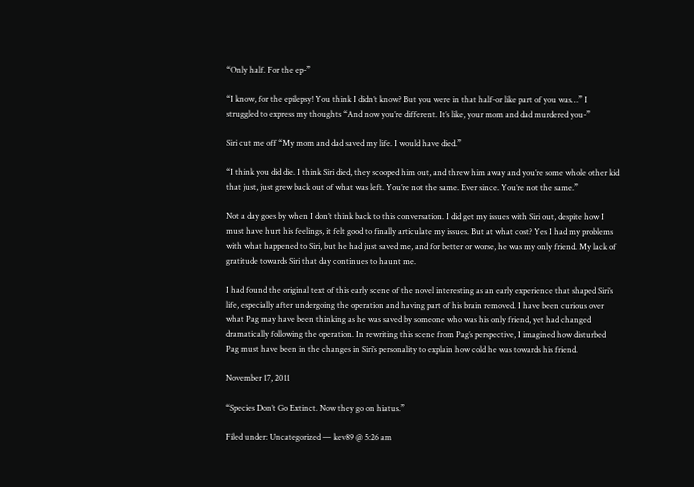“Only half. For the ep-”

“I know, for the epilepsy! You think I didn’t know? But you were in that half-or like part of you was…” I struggled to express my thoughts “And now you’re different. It’s like, your mom and dad murdered you-”

Siri cut me off “My mom and dad saved my life. I would have died.”

“I think you did die. I think Siri died, they scooped him out, and threw him away and you’re some whole other kid that just, just grew back out of what was left. You’re not the same. Ever since. You’re not the same.”

Not a day goes by when I don’t think back to this conversation. I did get my issues with Siri out, despite how I must have hurt his feelings, it felt good to finally articulate my issues. But at what cost? Yes I had my problems with what happened to Siri, but he had just saved me, and for better or worse, he was my only friend. My lack of gratitude towards Siri that day continues to haunt me.

I had found the original text of this early scene of the novel interesting as an early experience that shaped Siri’s life, especially after undergoing the operation and having part of his brain removed. I have been curious over what Pag may have been thinking as he was saved by someone who was his only friend, yet had changed dramatically following the operation. In rewriting this scene from Pag’s perspective, I imagined how disturbed Pag must have been in the changes in Siri’s personality to explain how cold he was towards his friend.

November 17, 2011

“Species Don’t Go Extinct. Now they go on hiatus.”

Filed under: Uncategorized — kev89 @ 5:26 am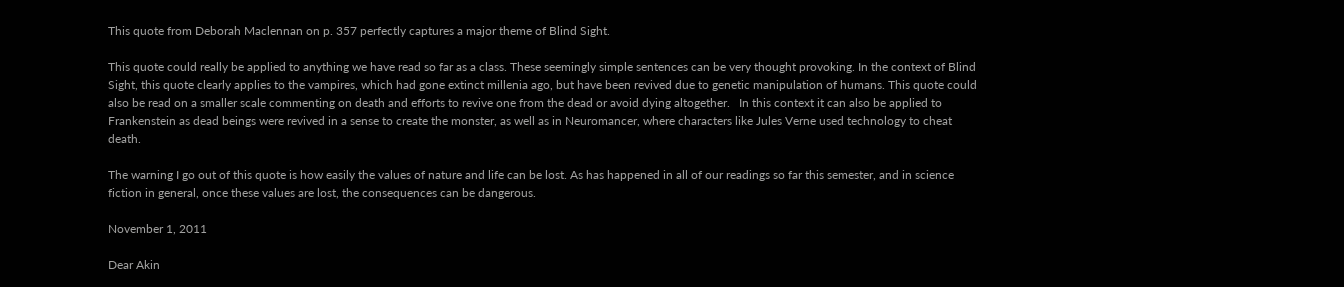This quote from Deborah Maclennan on p. 357 perfectly captures a major theme of Blind Sight.

This quote could really be applied to anything we have read so far as a class. These seemingly simple sentences can be very thought provoking. In the context of Blind Sight, this quote clearly applies to the vampires, which had gone extinct millenia ago, but have been revived due to genetic manipulation of humans. This quote could also be read on a smaller scale commenting on death and efforts to revive one from the dead or avoid dying altogether.   In this context it can also be applied to Frankenstein as dead beings were revived in a sense to create the monster, as well as in Neuromancer, where characters like Jules Verne used technology to cheat death.

The warning I go out of this quote is how easily the values of nature and life can be lost. As has happened in all of our readings so far this semester, and in science fiction in general, once these values are lost, the consequences can be dangerous.

November 1, 2011

Dear Akin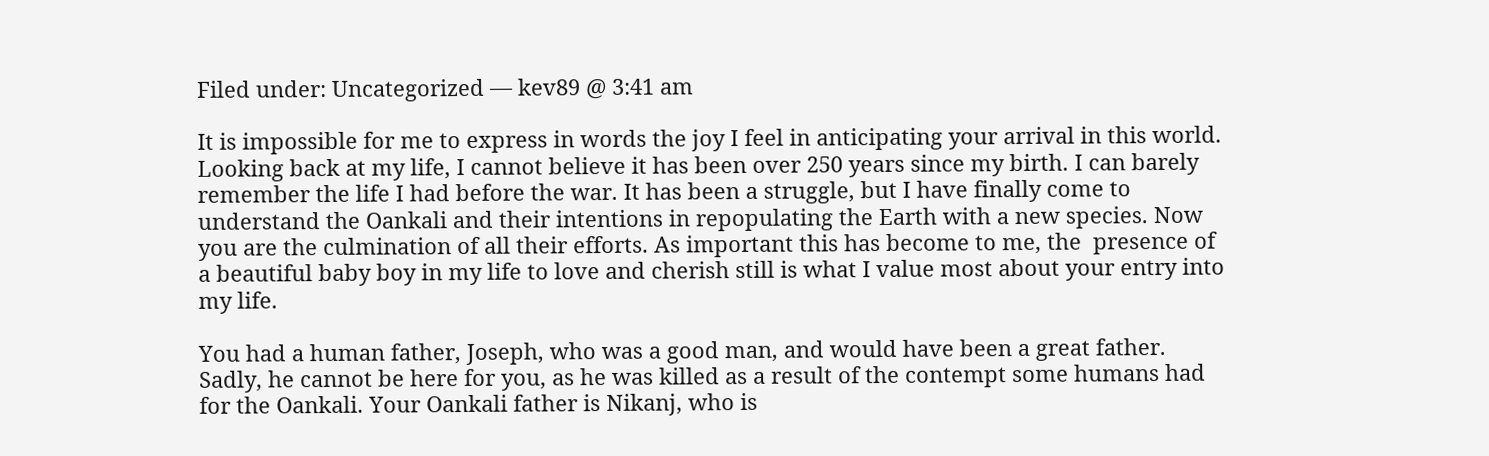Filed under: Uncategorized — kev89 @ 3:41 am

It is impossible for me to express in words the joy I feel in anticipating your arrival in this world. Looking back at my life, I cannot believe it has been over 250 years since my birth. I can barely remember the life I had before the war. It has been a struggle, but I have finally come to understand the Oankali and their intentions in repopulating the Earth with a new species. Now you are the culmination of all their efforts. As important this has become to me, the  presence of a beautiful baby boy in my life to love and cherish still is what I value most about your entry into my life.

You had a human father, Joseph, who was a good man, and would have been a great father. Sadly, he cannot be here for you, as he was killed as a result of the contempt some humans had for the Oankali. Your Oankali father is Nikanj, who is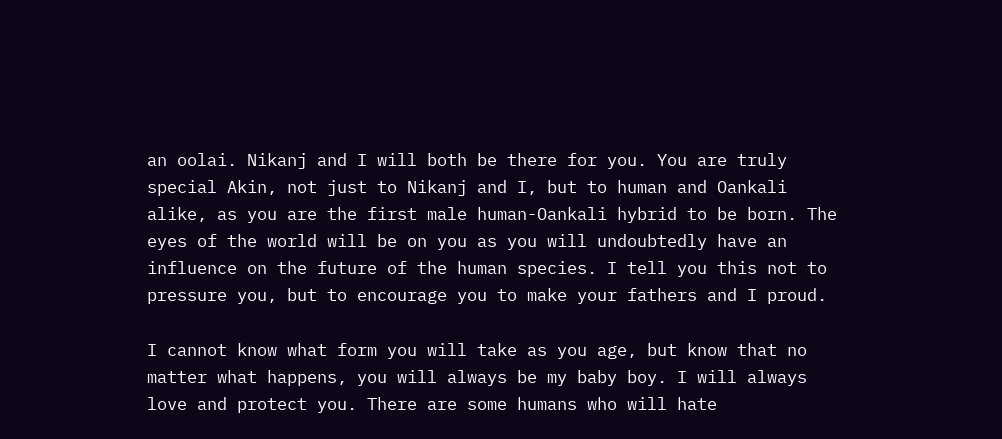an oolai. Nikanj and I will both be there for you. You are truly special Akin, not just to Nikanj and I, but to human and Oankali alike, as you are the first male human-Oankali hybrid to be born. The eyes of the world will be on you as you will undoubtedly have an influence on the future of the human species. I tell you this not to pressure you, but to encourage you to make your fathers and I proud.

I cannot know what form you will take as you age, but know that no matter what happens, you will always be my baby boy. I will always love and protect you. There are some humans who will hate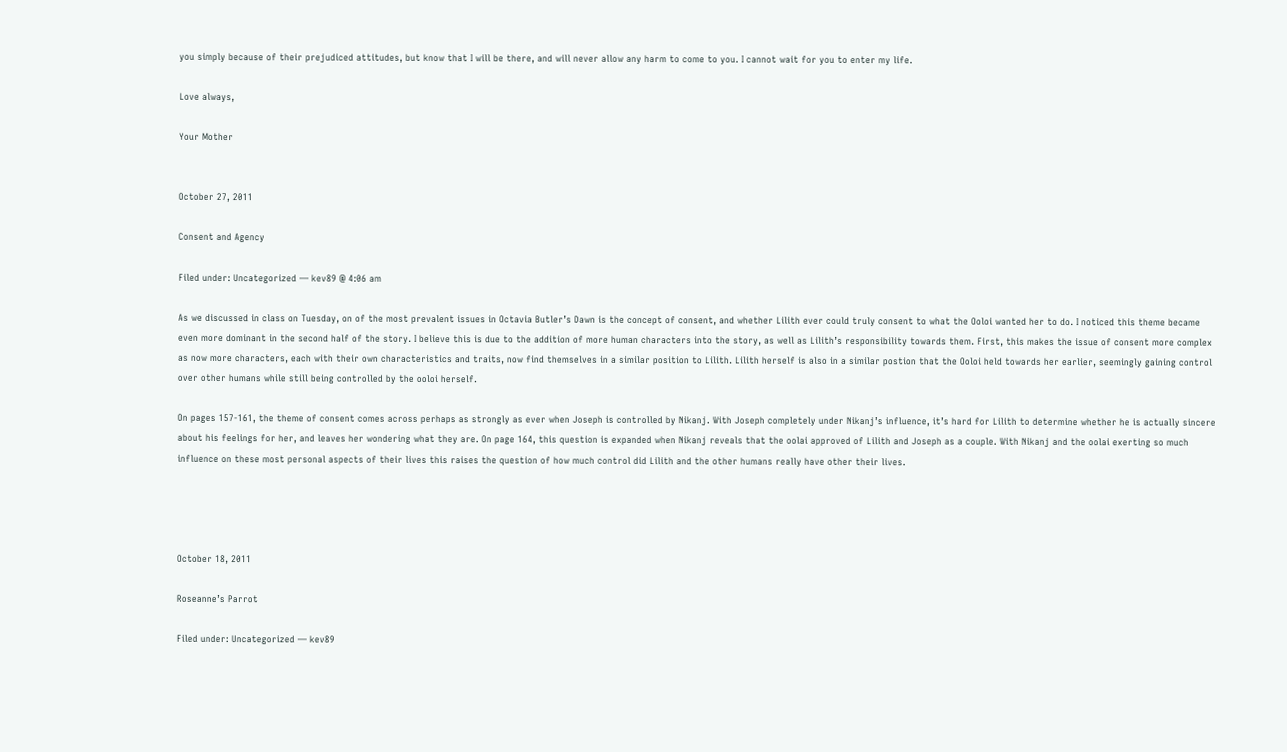you simply because of their prejudiced attitudes, but know that I will be there, and will never allow any harm to come to you. I cannot wait for you to enter my life.

Love always,

Your Mother


October 27, 2011

Consent and Agency

Filed under: Uncategorized — kev89 @ 4:06 am

As we discussed in class on Tuesday, on of the most prevalent issues in Octavia Butler’s Dawn is the concept of consent, and whether Lilith ever could truly consent to what the Ooloi wanted her to do. I noticed this theme became even more dominant in the second half of the story. I believe this is due to the addition of more human characters into the story, as well as Lilith’s responsibility towards them. First, this makes the issue of consent more complex as now more characters, each with their own characteristics and traits, now find themselves in a similar position to Lilith. Lilith herself is also in a similar postion that the Ooloi held towards her earlier, seemingly gaining control over other humans while still being controlled by the ooloi herself.

On pages 157-161, the theme of consent comes across perhaps as strongly as ever when Joseph is controlled by Nikanj. With Joseph completely under Nikanj’s influence, it’s hard for Lilith to determine whether he is actually sincere about his feelings for her, and leaves her wondering what they are. On page 164, this question is expanded when Nikanj reveals that the oolai approved of Lilith and Joseph as a couple. With Nikanj and the oolai exerting so much influence on these most personal aspects of their lives this raises the question of how much control did Lilith and the other humans really have other their lives.




October 18, 2011

Roseanne’s Parrot

Filed under: Uncategorized — kev89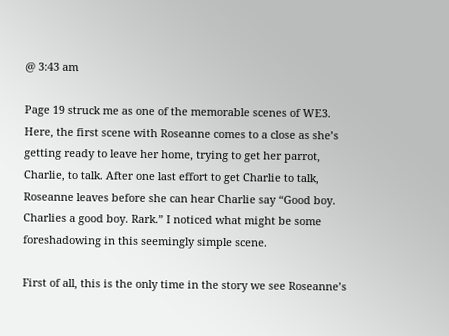@ 3:43 am

Page 19 struck me as one of the memorable scenes of WE3. Here, the first scene with Roseanne comes to a close as she’s getting ready to leave her home, trying to get her parrot, Charlie, to talk. After one last effort to get Charlie to talk, Roseanne leaves before she can hear Charlie say “Good boy. Charlies a good boy. Rark.” I noticed what might be some foreshadowing in this seemingly simple scene.

First of all, this is the only time in the story we see Roseanne’s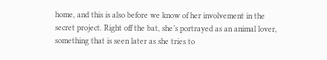home, and this is also before we know of her involvement in the secret project. Right off the bat, she’s portrayed as an animal lover, something that is seen later as she tries to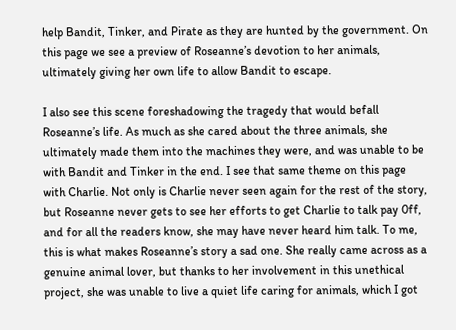help Bandit, Tinker, and Pirate as they are hunted by the government. On this page we see a preview of Roseanne’s devotion to her animals, ultimately giving her own life to allow Bandit to escape.

I also see this scene foreshadowing the tragedy that would befall Roseanne’s life. As much as she cared about the three animals, she ultimately made them into the machines they were, and was unable to be with Bandit and Tinker in the end. I see that same theme on this page with Charlie. Not only is Charlie never seen again for the rest of the story, but Roseanne never gets to see her efforts to get Charlie to talk pay 0ff, and for all the readers know, she may have never heard him talk. To me, this is what makes Roseanne’s story a sad one. She really came across as a genuine animal lover, but thanks to her involvement in this unethical project, she was unable to live a quiet life caring for animals, which I got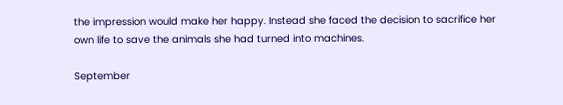the impression would make her happy. Instead she faced the decision to sacrifice her own life to save the animals she had turned into machines.

September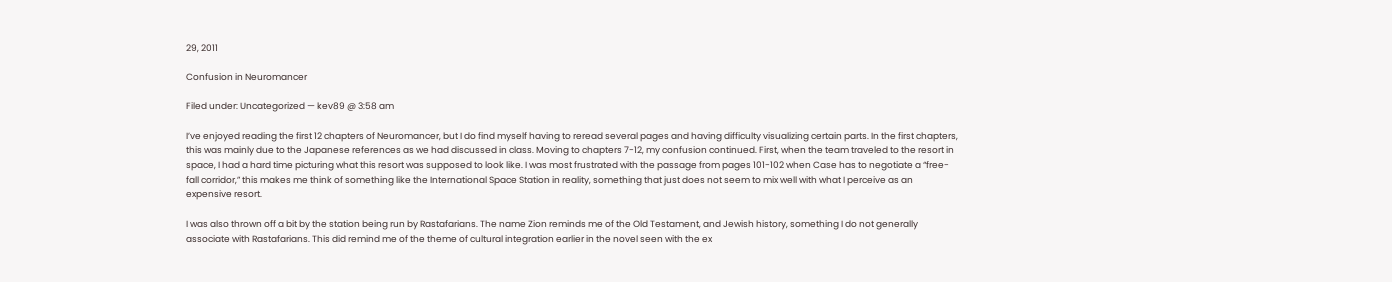29, 2011

Confusion in Neuromancer

Filed under: Uncategorized — kev89 @ 3:58 am

I’ve enjoyed reading the first 12 chapters of Neuromancer, but I do find myself having to reread several pages and having difficulty visualizing certain parts. In the first chapters, this was mainly due to the Japanese references as we had discussed in class. Moving to chapters 7-12, my confusion continued. First, when the team traveled to the resort in space, I had a hard time picturing what this resort was supposed to look like. I was most frustrated with the passage from pages 101-102 when Case has to negotiate a “free-fall corridor,” this makes me think of something like the International Space Station in reality, something that just does not seem to mix well with what I perceive as an expensive resort.

I was also thrown off a bit by the station being run by Rastafarians. The name Zion reminds me of the Old Testament, and Jewish history, something I do not generally associate with Rastafarians. This did remind me of the theme of cultural integration earlier in the novel seen with the ex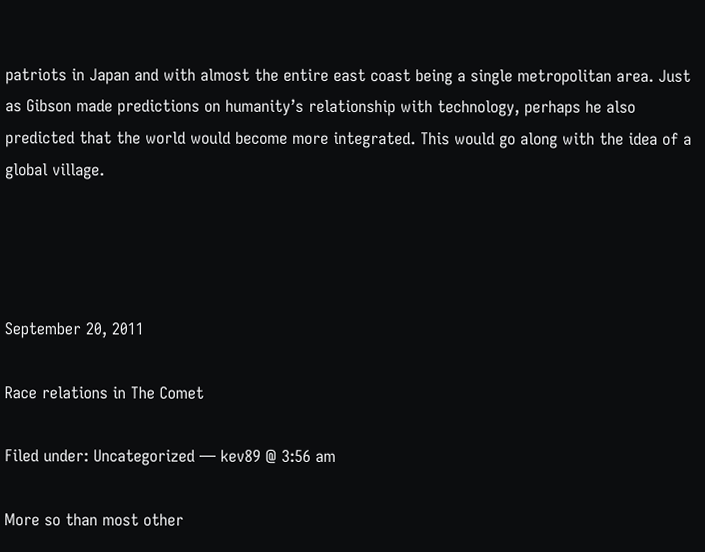patriots in Japan and with almost the entire east coast being a single metropolitan area. Just as Gibson made predictions on humanity’s relationship with technology, perhaps he also predicted that the world would become more integrated. This would go along with the idea of a global village.




September 20, 2011

Race relations in The Comet

Filed under: Uncategorized — kev89 @ 3:56 am

More so than most other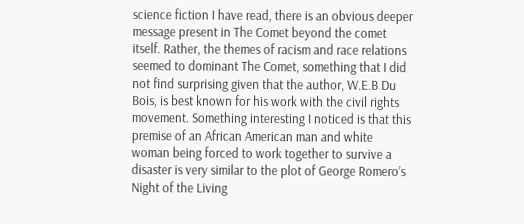science fiction I have read, there is an obvious deeper message present in The Comet beyond the comet itself. Rather, the themes of racism and race relations seemed to dominant The Comet, something that I did not find surprising given that the author, W.E.B Du Bois, is best known for his work with the civil rights movement. Something interesting I noticed is that this premise of an African American man and white woman being forced to work together to survive a disaster is very similar to the plot of George Romero’s Night of the Living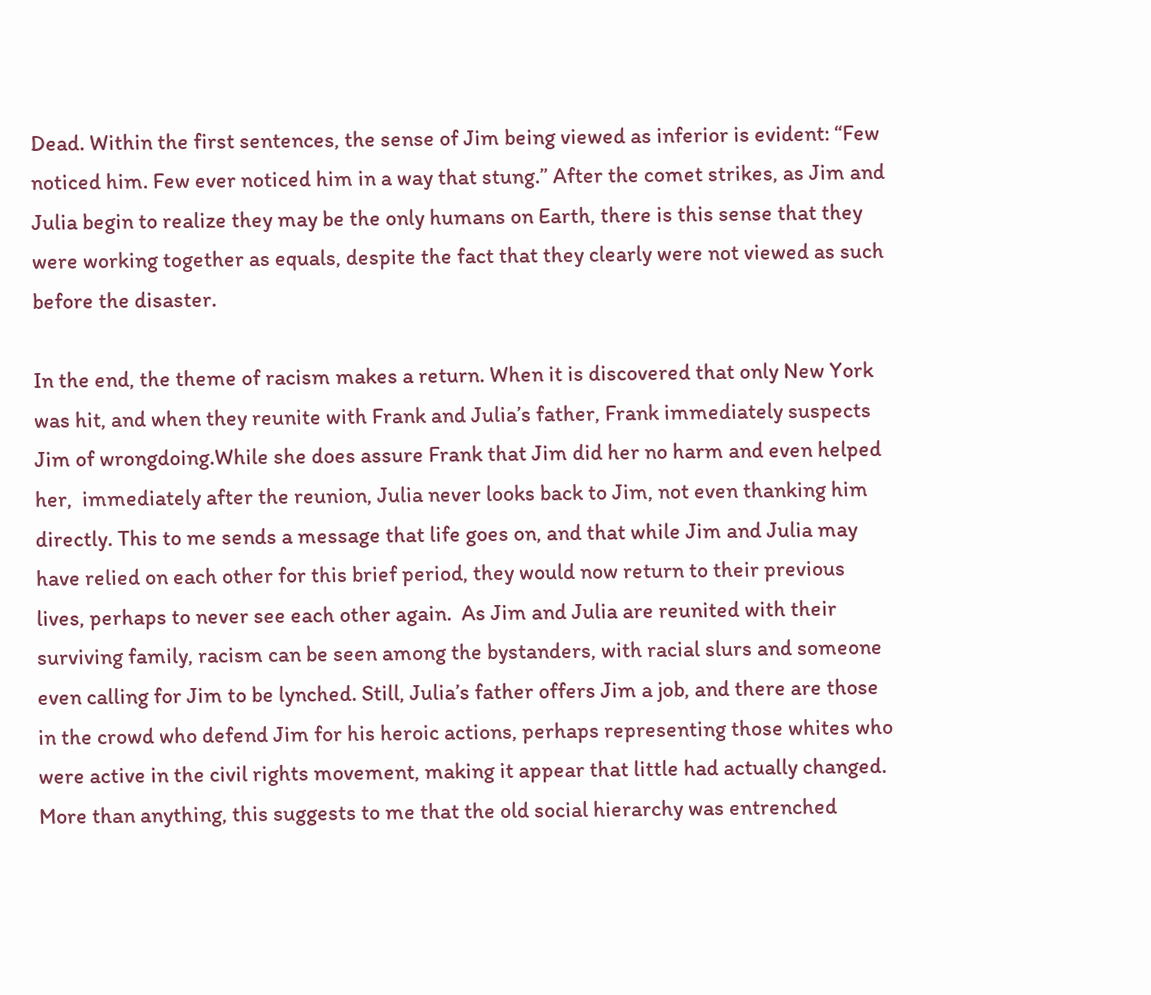Dead. Within the first sentences, the sense of Jim being viewed as inferior is evident: “Few noticed him. Few ever noticed him in a way that stung.” After the comet strikes, as Jim and Julia begin to realize they may be the only humans on Earth, there is this sense that they were working together as equals, despite the fact that they clearly were not viewed as such before the disaster.

In the end, the theme of racism makes a return. When it is discovered that only New York was hit, and when they reunite with Frank and Julia’s father, Frank immediately suspects Jim of wrongdoing.While she does assure Frank that Jim did her no harm and even helped her,  immediately after the reunion, Julia never looks back to Jim, not even thanking him directly. This to me sends a message that life goes on, and that while Jim and Julia may have relied on each other for this brief period, they would now return to their previous lives, perhaps to never see each other again.  As Jim and Julia are reunited with their surviving family, racism can be seen among the bystanders, with racial slurs and someone even calling for Jim to be lynched. Still, Julia’s father offers Jim a job, and there are those in the crowd who defend Jim for his heroic actions, perhaps representing those whites who were active in the civil rights movement, making it appear that little had actually changed. More than anything, this suggests to me that the old social hierarchy was entrenched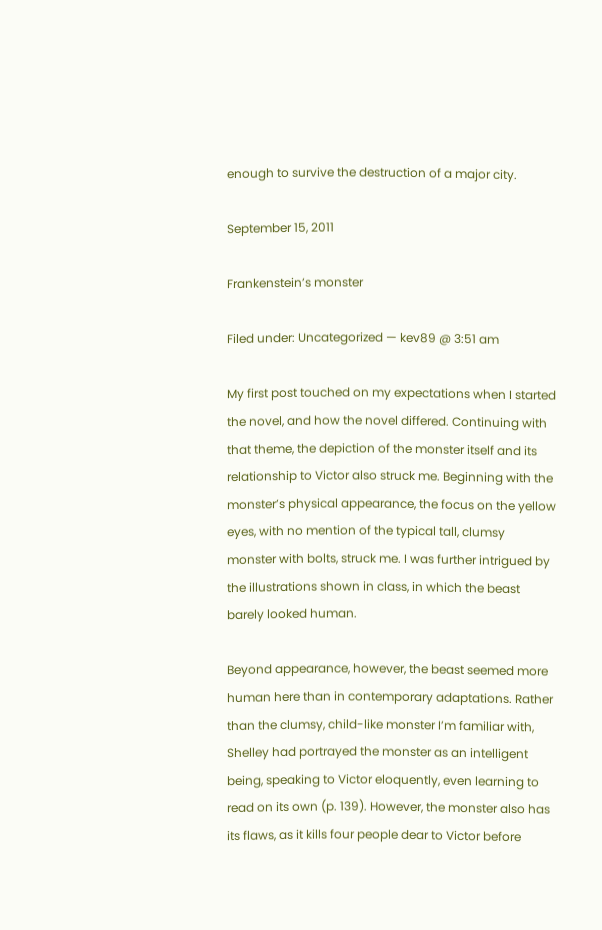enough to survive the destruction of a major city.

September 15, 2011

Frankenstein’s monster

Filed under: Uncategorized — kev89 @ 3:51 am

My first post touched on my expectations when I started the novel, and how the novel differed. Continuing with that theme, the depiction of the monster itself and its relationship to Victor also struck me. Beginning with the monster’s physical appearance, the focus on the yellow eyes, with no mention of the typical tall, clumsy monster with bolts, struck me. I was further intrigued by the illustrations shown in class, in which the beast barely looked human.

Beyond appearance, however, the beast seemed more human here than in contemporary adaptations. Rather than the clumsy, child-like monster I’m familiar with, Shelley had portrayed the monster as an intelligent being, speaking to Victor eloquently, even learning to read on its own (p. 139). However, the monster also has its flaws, as it kills four people dear to Victor before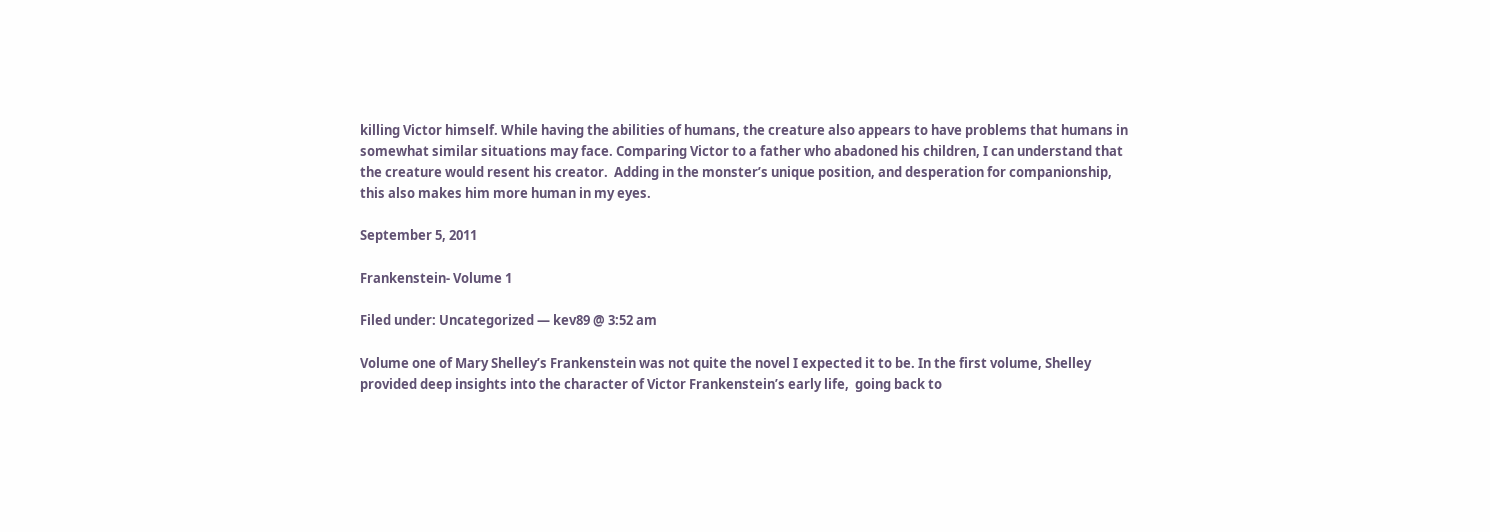killing Victor himself. While having the abilities of humans, the creature also appears to have problems that humans in somewhat similar situations may face. Comparing Victor to a father who abadoned his children, I can understand that the creature would resent his creator.  Adding in the monster’s unique position, and desperation for companionship, this also makes him more human in my eyes.

September 5, 2011

Frankenstein- Volume 1

Filed under: Uncategorized — kev89 @ 3:52 am

Volume one of Mary Shelley’s Frankenstein was not quite the novel I expected it to be. In the first volume, Shelley provided deep insights into the character of Victor Frankenstein’s early life,  going back to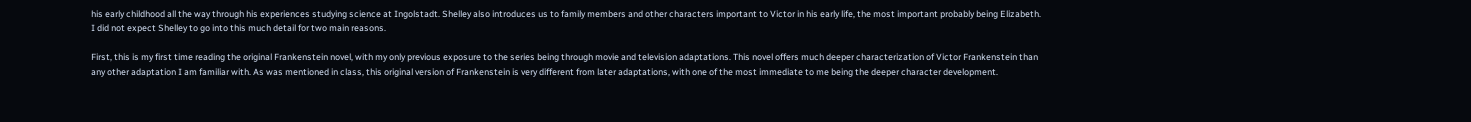his early childhood all the way through his experiences studying science at Ingolstadt. Shelley also introduces us to family members and other characters important to Victor in his early life, the most important probably being Elizabeth. I did not expect Shelley to go into this much detail for two main reasons.

First, this is my first time reading the original Frankenstein novel, with my only previous exposure to the series being through movie and television adaptations. This novel offers much deeper characterization of Victor Frankenstein than any other adaptation I am familiar with. As was mentioned in class, this original version of Frankenstein is very different from later adaptations, with one of the most immediate to me being the deeper character development.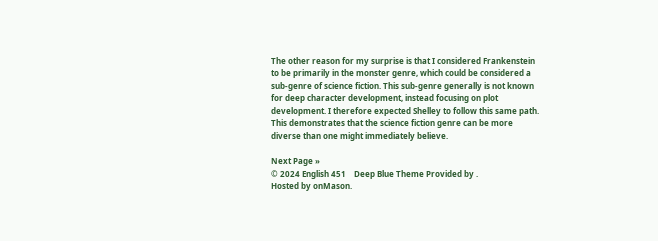The other reason for my surprise is that I considered Frankenstein to be primarily in the monster genre, which could be considered a sub-genre of science fiction. This sub-genre generally is not known for deep character development, instead focusing on plot development. I therefore expected Shelley to follow this same path. This demonstrates that the science fiction genre can be more diverse than one might immediately believe.

Next Page »
© 2024 English 451    Deep Blue Theme Provided by .
Hosted by onMason.